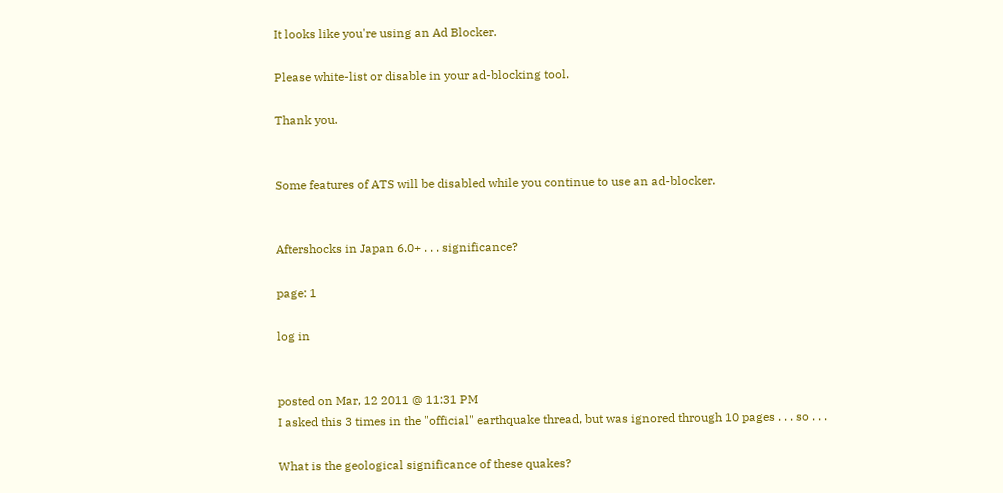It looks like you're using an Ad Blocker.

Please white-list or disable in your ad-blocking tool.

Thank you.


Some features of ATS will be disabled while you continue to use an ad-blocker.


Aftershocks in Japan 6.0+ . . . significance?

page: 1

log in


posted on Mar, 12 2011 @ 11:31 PM
I asked this 3 times in the "official" earthquake thread, but was ignored through 10 pages . . . so . . .

What is the geological significance of these quakes?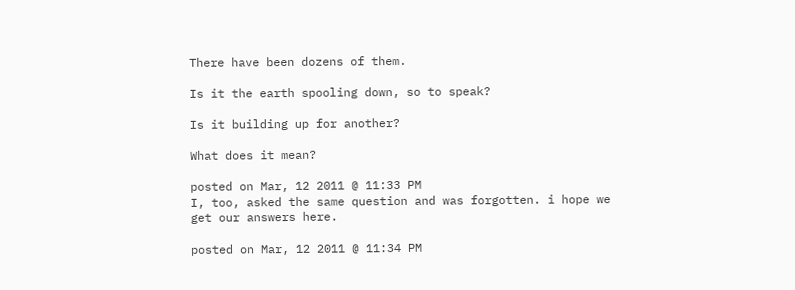There have been dozens of them.

Is it the earth spooling down, so to speak?

Is it building up for another?

What does it mean?

posted on Mar, 12 2011 @ 11:33 PM
I, too, asked the same question and was forgotten. i hope we get our answers here.

posted on Mar, 12 2011 @ 11:34 PM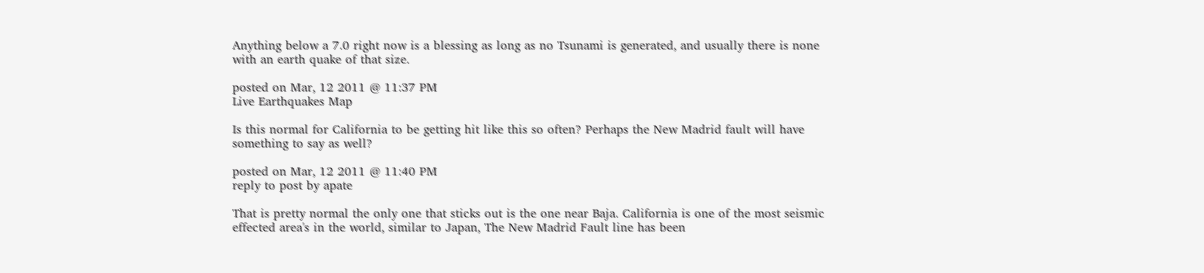Anything below a 7.0 right now is a blessing as long as no Tsunami is generated, and usually there is none with an earth quake of that size.

posted on Mar, 12 2011 @ 11:37 PM
Live Earthquakes Map

Is this normal for California to be getting hit like this so often? Perhaps the New Madrid fault will have something to say as well?

posted on Mar, 12 2011 @ 11:40 PM
reply to post by apate

That is pretty normal the only one that sticks out is the one near Baja. California is one of the most seismic effected area's in the world, similar to Japan, The New Madrid Fault line has been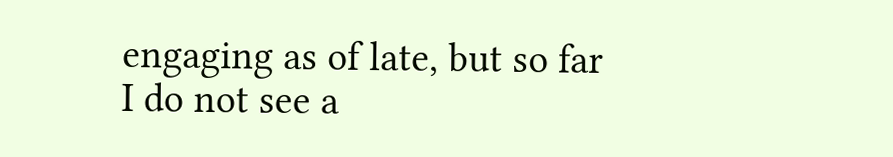engaging as of late, but so far I do not see a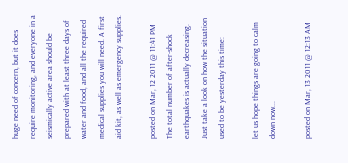huge need of concern, but it does require monitoring, and everyone in a seismically active area should be prepared with at least three days of water and food, and all the required medical supplies you will need. A first aid kit, as well as emergency supplies.

posted on Mar, 12 2011 @ 11:41 PM
The total number of after-shock earthquakes is actually decreasing. Just take a look on how the situation used to be yesterday this time:

let us hope things are going to calm down now...

posted on Mar, 13 2011 @ 12:13 AM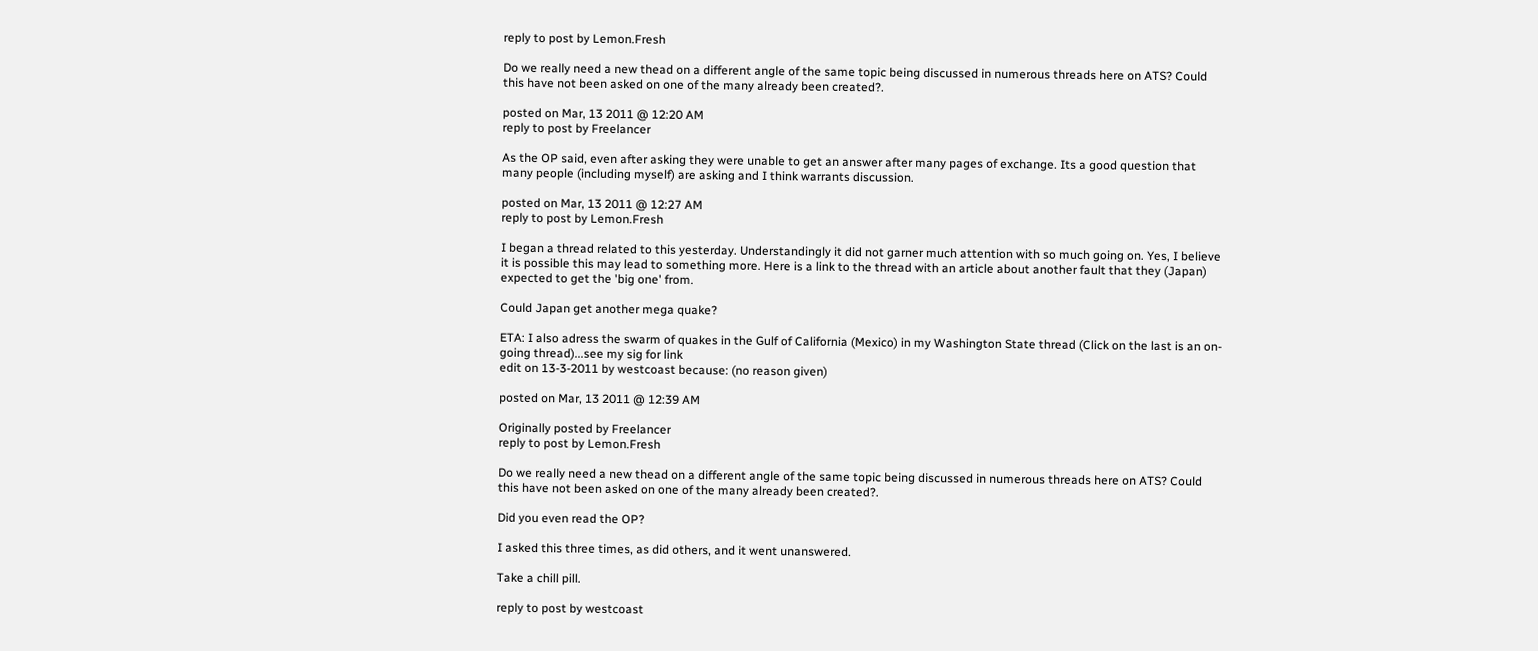reply to post by Lemon.Fresh

Do we really need a new thead on a different angle of the same topic being discussed in numerous threads here on ATS? Could this have not been asked on one of the many already been created?.

posted on Mar, 13 2011 @ 12:20 AM
reply to post by Freelancer

As the OP said, even after asking they were unable to get an answer after many pages of exchange. Its a good question that many people (including myself) are asking and I think warrants discussion.

posted on Mar, 13 2011 @ 12:27 AM
reply to post by Lemon.Fresh

I began a thread related to this yesterday. Understandingly it did not garner much attention with so much going on. Yes, I believe it is possible this may lead to something more. Here is a link to the thread with an article about another fault that they (Japan) expected to get the 'big one' from.

Could Japan get another mega quake?

ETA: I also adress the swarm of quakes in the Gulf of California (Mexico) in my Washington State thread (Click on the last is an on-going thread)...see my sig for link
edit on 13-3-2011 by westcoast because: (no reason given)

posted on Mar, 13 2011 @ 12:39 AM

Originally posted by Freelancer
reply to post by Lemon.Fresh

Do we really need a new thead on a different angle of the same topic being discussed in numerous threads here on ATS? Could this have not been asked on one of the many already been created?.

Did you even read the OP?

I asked this three times, as did others, and it went unanswered.

Take a chill pill.

reply to post by westcoast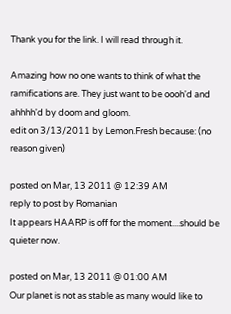Thank you for the link. I will read through it.

Amazing how no one wants to think of what the ramifications are. They just want to be oooh'd and ahhhh'd by doom and gloom.
edit on 3/13/2011 by Lemon.Fresh because: (no reason given)

posted on Mar, 13 2011 @ 12:39 AM
reply to post by Romanian
It appears HAARP is off for the moment....should be quieter now.

posted on Mar, 13 2011 @ 01:00 AM
Our planet is not as stable as many would like to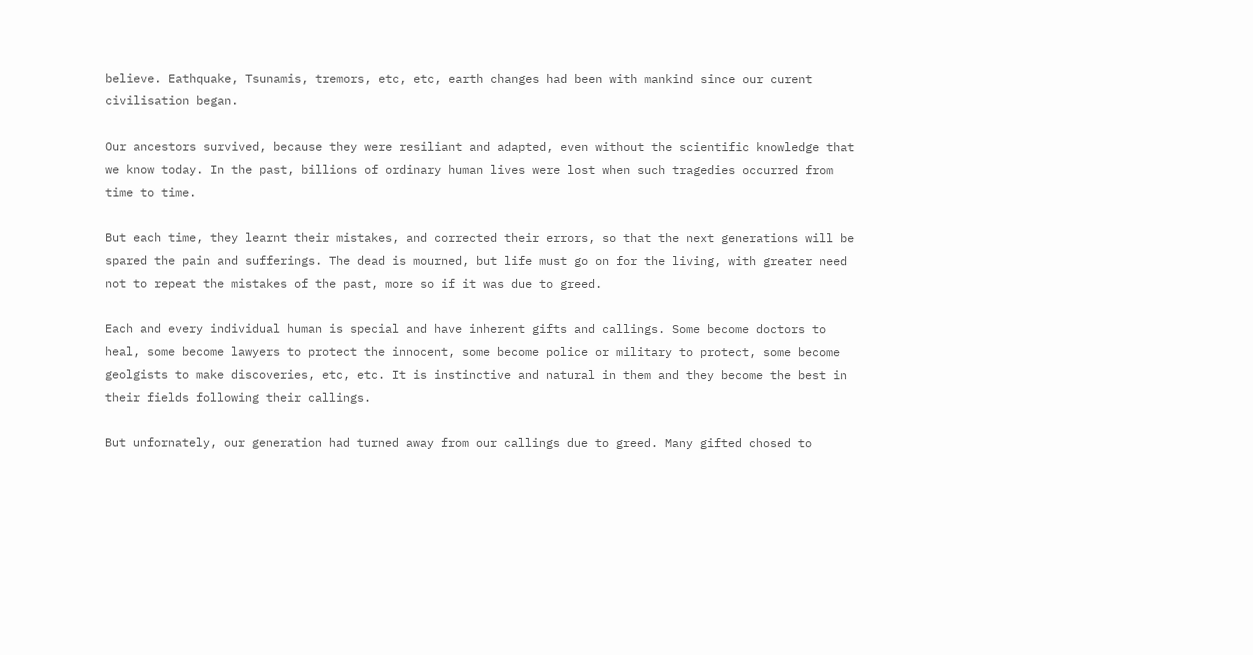believe. Eathquake, Tsunamis, tremors, etc, etc, earth changes had been with mankind since our curent civilisation began.

Our ancestors survived, because they were resiliant and adapted, even without the scientific knowledge that we know today. In the past, billions of ordinary human lives were lost when such tragedies occurred from time to time.

But each time, they learnt their mistakes, and corrected their errors, so that the next generations will be spared the pain and sufferings. The dead is mourned, but life must go on for the living, with greater need not to repeat the mistakes of the past, more so if it was due to greed.

Each and every individual human is special and have inherent gifts and callings. Some become doctors to heal, some become lawyers to protect the innocent, some become police or military to protect, some become geolgists to make discoveries, etc, etc. It is instinctive and natural in them and they become the best in their fields following their callings.

But unfornately, our generation had turned away from our callings due to greed. Many gifted chosed to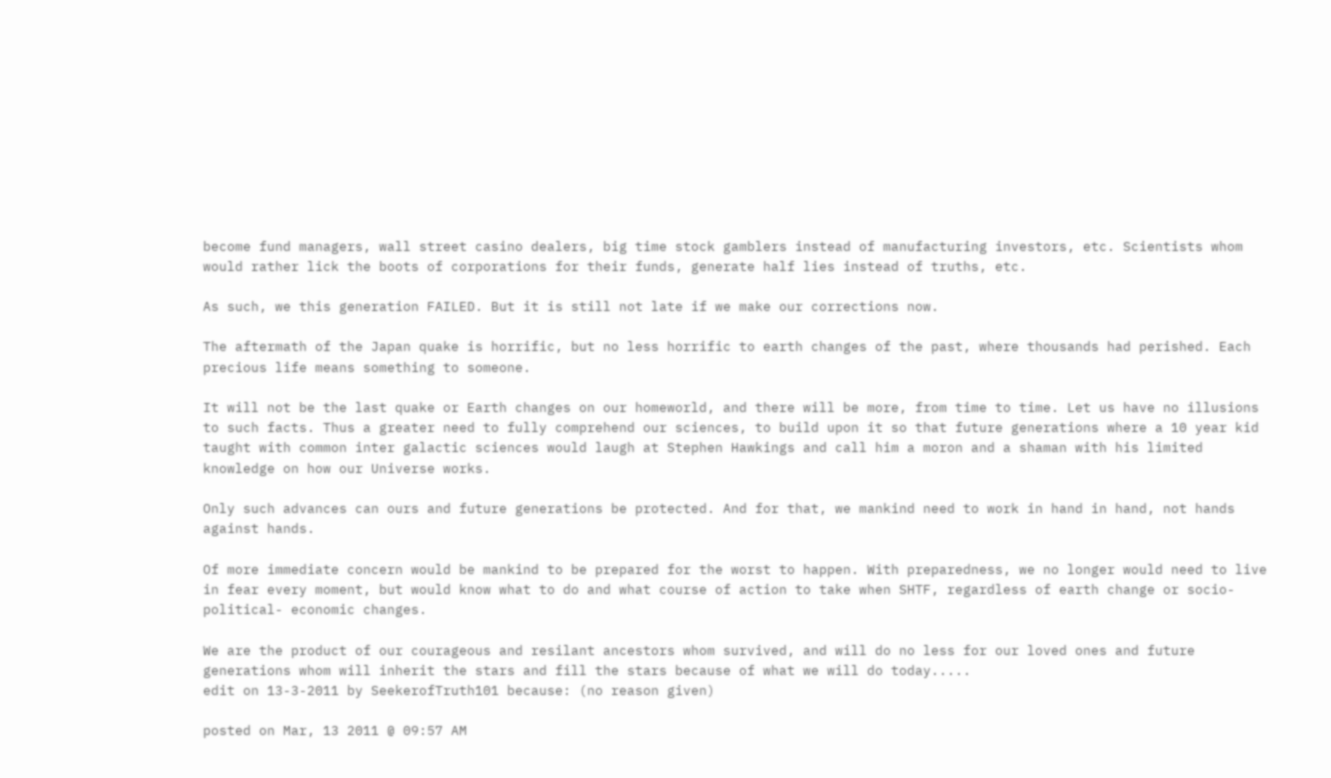become fund managers, wall street casino dealers, big time stock gamblers instead of manufacturing investors, etc. Scientists whom would rather lick the boots of corporations for their funds, generate half lies instead of truths, etc.

As such, we this generation FAILED. But it is still not late if we make our corrections now.

The aftermath of the Japan quake is horrific, but no less horrific to earth changes of the past, where thousands had perished. Each precious life means something to someone.

It will not be the last quake or Earth changes on our homeworld, and there will be more, from time to time. Let us have no illusions to such facts. Thus a greater need to fully comprehend our sciences, to build upon it so that future generations where a 10 year kid taught with common inter galactic sciences would laugh at Stephen Hawkings and call him a moron and a shaman with his limited knowledge on how our Universe works.

Only such advances can ours and future generations be protected. And for that, we mankind need to work in hand in hand, not hands against hands.

Of more immediate concern would be mankind to be prepared for the worst to happen. With preparedness, we no longer would need to live in fear every moment, but would know what to do and what course of action to take when SHTF, regardless of earth change or socio-political- economic changes.

We are the product of our courageous and resilant ancestors whom survived, and will do no less for our loved ones and future generations whom will inherit the stars and fill the stars because of what we will do today.....
edit on 13-3-2011 by SeekerofTruth101 because: (no reason given)

posted on Mar, 13 2011 @ 09:57 AM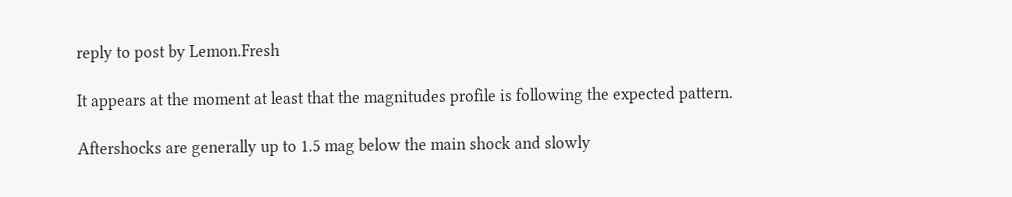reply to post by Lemon.Fresh

It appears at the moment at least that the magnitudes profile is following the expected pattern.

Aftershocks are generally up to 1.5 mag below the main shock and slowly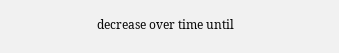decrease over time until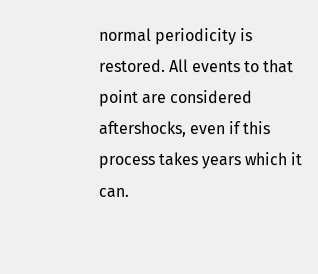normal periodicity is restored. All events to that point are considered aftershocks, even if this process takes years which it can.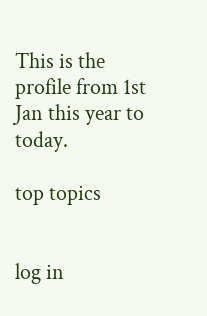This is the profile from 1st Jan this year to today.

top topics


log in